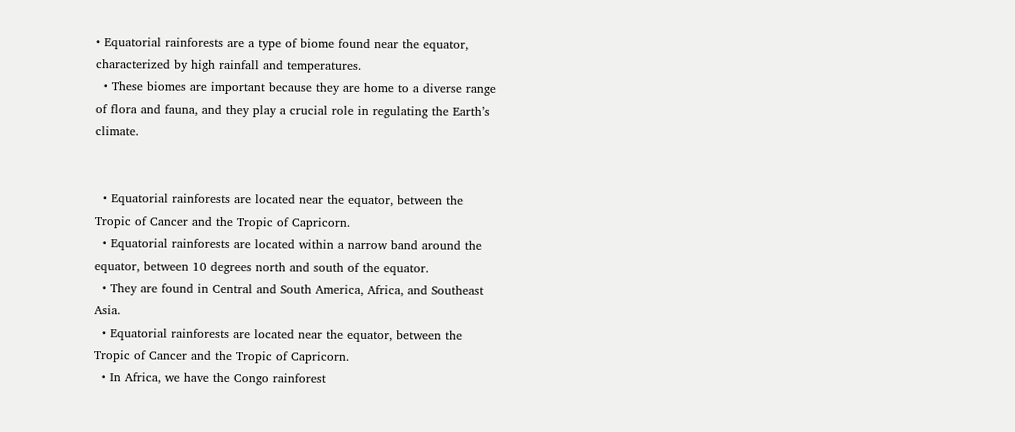• Equatorial rainforests are a type of biome found near the equator, characterized by high rainfall and temperatures.
  • These biomes are important because they are home to a diverse range of flora and fauna, and they play a crucial role in regulating the Earth’s climate.


  • Equatorial rainforests are located near the equator, between the Tropic of Cancer and the Tropic of Capricorn.
  • Equatorial rainforests are located within a narrow band around the equator, between 10 degrees north and south of the equator.
  • They are found in Central and South America, Africa, and Southeast Asia.
  • Equatorial rainforests are located near the equator, between the Tropic of Cancer and the Tropic of Capricorn.
  • In Africa, we have the Congo rainforest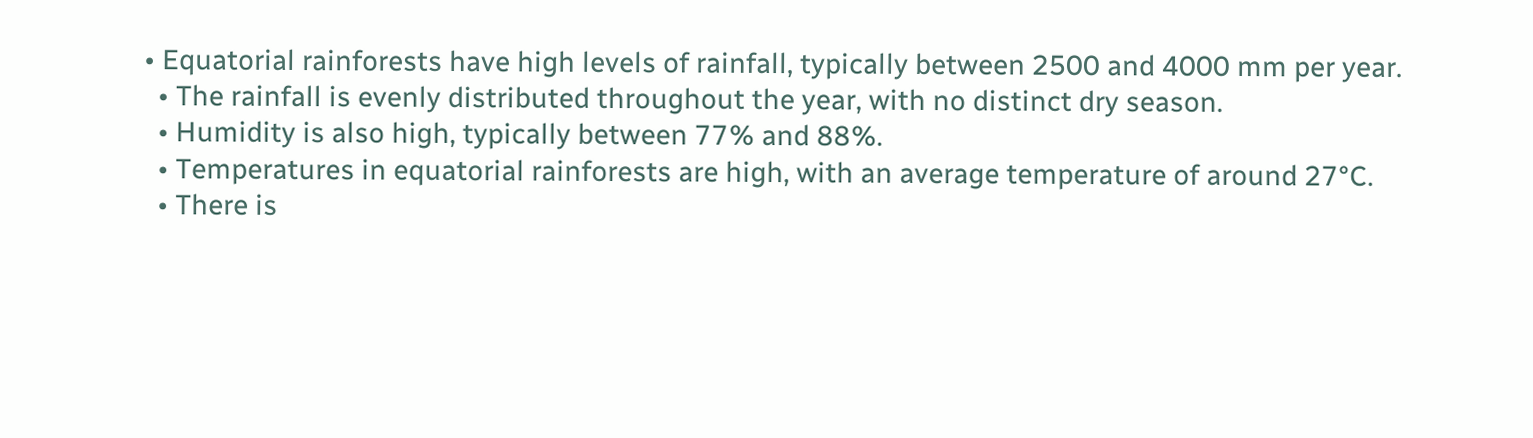• Equatorial rainforests have high levels of rainfall, typically between 2500 and 4000 mm per year.
  • The rainfall is evenly distributed throughout the year, with no distinct dry season.
  • Humidity is also high, typically between 77% and 88%.
  • Temperatures in equatorial rainforests are high, with an average temperature of around 27°C.
  • There is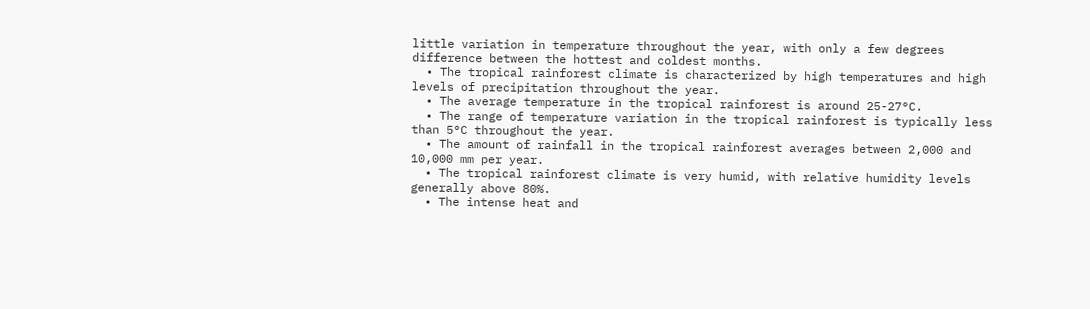little variation in temperature throughout the year, with only a few degrees difference between the hottest and coldest months.
  • The tropical rainforest climate is characterized by high temperatures and high levels of precipitation throughout the year.
  • The average temperature in the tropical rainforest is around 25-27°C.
  • The range of temperature variation in the tropical rainforest is typically less than 5°C throughout the year.
  • The amount of rainfall in the tropical rainforest averages between 2,000 and 10,000 mm per year.
  • The tropical rainforest climate is very humid, with relative humidity levels generally above 80%.
  • The intense heat and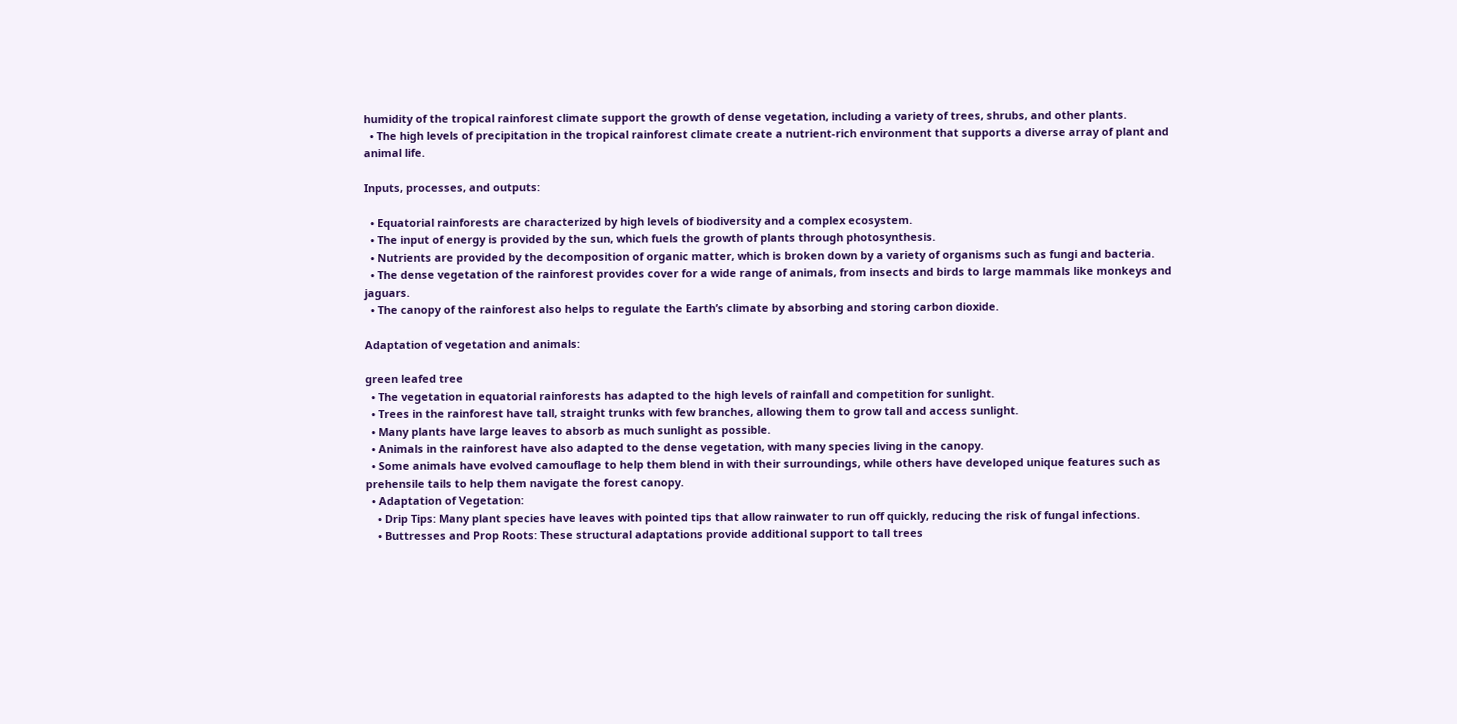humidity of the tropical rainforest climate support the growth of dense vegetation, including a variety of trees, shrubs, and other plants.
  • The high levels of precipitation in the tropical rainforest climate create a nutrient-rich environment that supports a diverse array of plant and animal life.

Inputs, processes, and outputs:

  • Equatorial rainforests are characterized by high levels of biodiversity and a complex ecosystem.
  • The input of energy is provided by the sun, which fuels the growth of plants through photosynthesis.
  • Nutrients are provided by the decomposition of organic matter, which is broken down by a variety of organisms such as fungi and bacteria.
  • The dense vegetation of the rainforest provides cover for a wide range of animals, from insects and birds to large mammals like monkeys and jaguars.
  • The canopy of the rainforest also helps to regulate the Earth’s climate by absorbing and storing carbon dioxide.

Adaptation of vegetation and animals:

green leafed tree
  • The vegetation in equatorial rainforests has adapted to the high levels of rainfall and competition for sunlight.
  • Trees in the rainforest have tall, straight trunks with few branches, allowing them to grow tall and access sunlight.
  • Many plants have large leaves to absorb as much sunlight as possible.
  • Animals in the rainforest have also adapted to the dense vegetation, with many species living in the canopy.
  • Some animals have evolved camouflage to help them blend in with their surroundings, while others have developed unique features such as prehensile tails to help them navigate the forest canopy.
  • Adaptation of Vegetation:
    • Drip Tips: Many plant species have leaves with pointed tips that allow rainwater to run off quickly, reducing the risk of fungal infections.
    • Buttresses and Prop Roots: These structural adaptations provide additional support to tall trees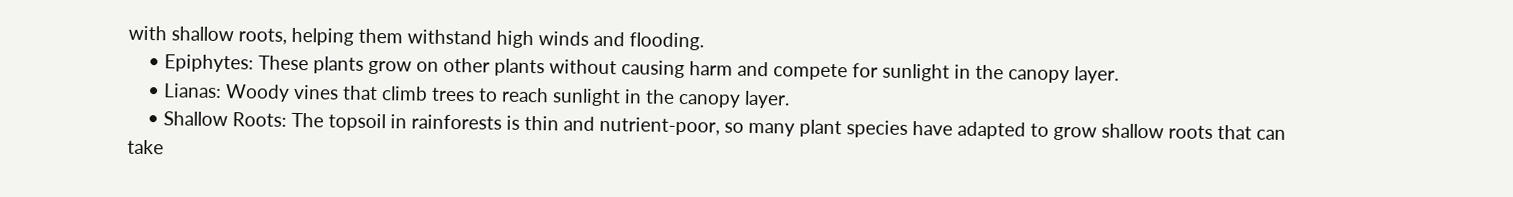with shallow roots, helping them withstand high winds and flooding.
    • Epiphytes: These plants grow on other plants without causing harm and compete for sunlight in the canopy layer.
    • Lianas: Woody vines that climb trees to reach sunlight in the canopy layer.
    • Shallow Roots: The topsoil in rainforests is thin and nutrient-poor, so many plant species have adapted to grow shallow roots that can take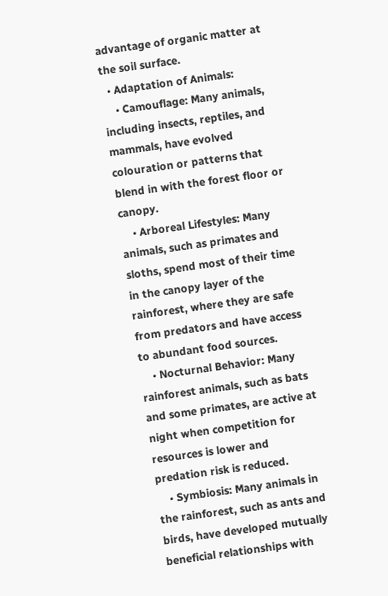advantage of organic matter at the soil surface.
  • Adaptation of Animals:
    • Camouflage: Many animals, including insects, reptiles, and mammals, have evolved colouration or patterns that blend in with the forest floor or canopy.
    • Arboreal Lifestyles: Many animals, such as primates and sloths, spend most of their time in the canopy layer of the rainforest, where they are safe from predators and have access to abundant food sources.
    • Nocturnal Behavior: Many rainforest animals, such as bats and some primates, are active at night when competition for resources is lower and predation risk is reduced.
    • Symbiosis: Many animals in the rainforest, such as ants and birds, have developed mutually beneficial relationships with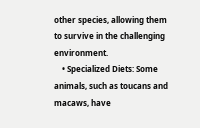other species, allowing them to survive in the challenging environment.
    • Specialized Diets: Some animals, such as toucans and macaws, have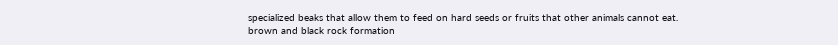specialized beaks that allow them to feed on hard seeds or fruits that other animals cannot eat.
brown and black rock formation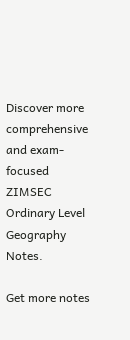Discover more comprehensive and exam-focused ZIMSEC Ordinary Level Geography Notes.

Get more notes